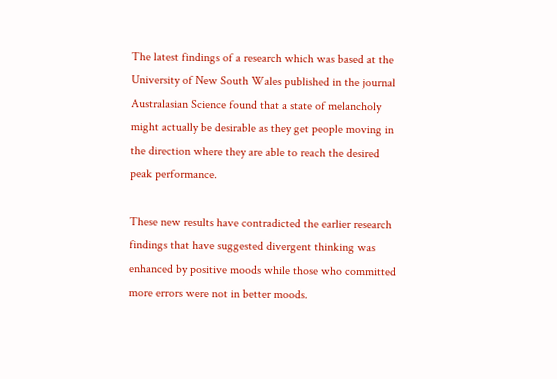The latest findings of a research which was based at the University of New South Wales published in the journal Australasian Science found that a state of melancholy might actually be desirable as they get people moving in the direction where they are able to reach the desired peak performance.

These new results have contradicted the earlier research findings that have suggested divergent thinking was enhanced by positive moods while those who committed more errors were not in better moods.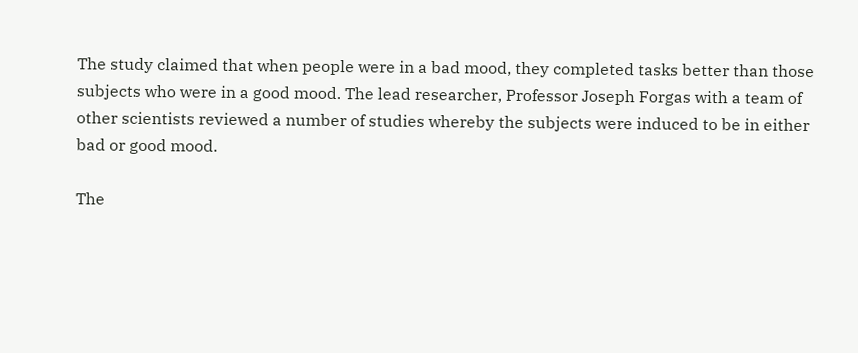The study claimed that when people were in a bad mood, they completed tasks better than those subjects who were in a good mood. The lead researcher, Professor Joseph Forgas with a team of other scientists reviewed a number of studies whereby the subjects were induced to be in either bad or good mood.

The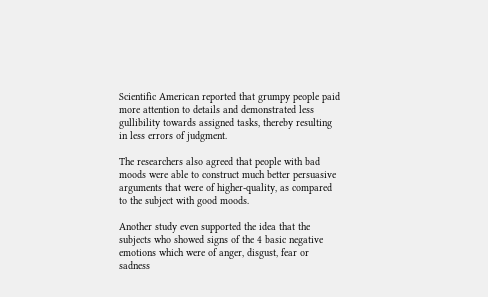Scientific American reported that grumpy people paid more attention to details and demonstrated less gullibility towards assigned tasks, thereby resulting in less errors of judgment.

The researchers also agreed that people with bad moods were able to construct much better persuasive arguments that were of higher-quality, as compared to the subject with good moods.

Another study even supported the idea that the subjects who showed signs of the 4 basic negative emotions which were of anger, disgust, fear or sadness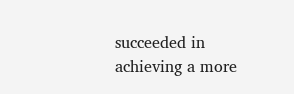succeeded in achieving a more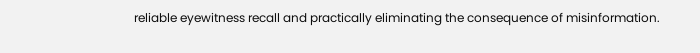reliable eyewitness recall and practically eliminating the consequence of misinformation.